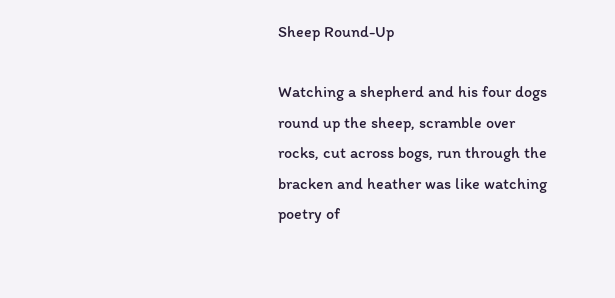Sheep Round-Up

Watching a shepherd and his four dogs round up the sheep, scramble over rocks, cut across bogs, run through the bracken and heather was like watching poetry of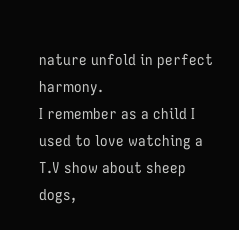nature unfold in perfect harmony.
I remember as a child I used to love watching a T.V show about sheep dogs,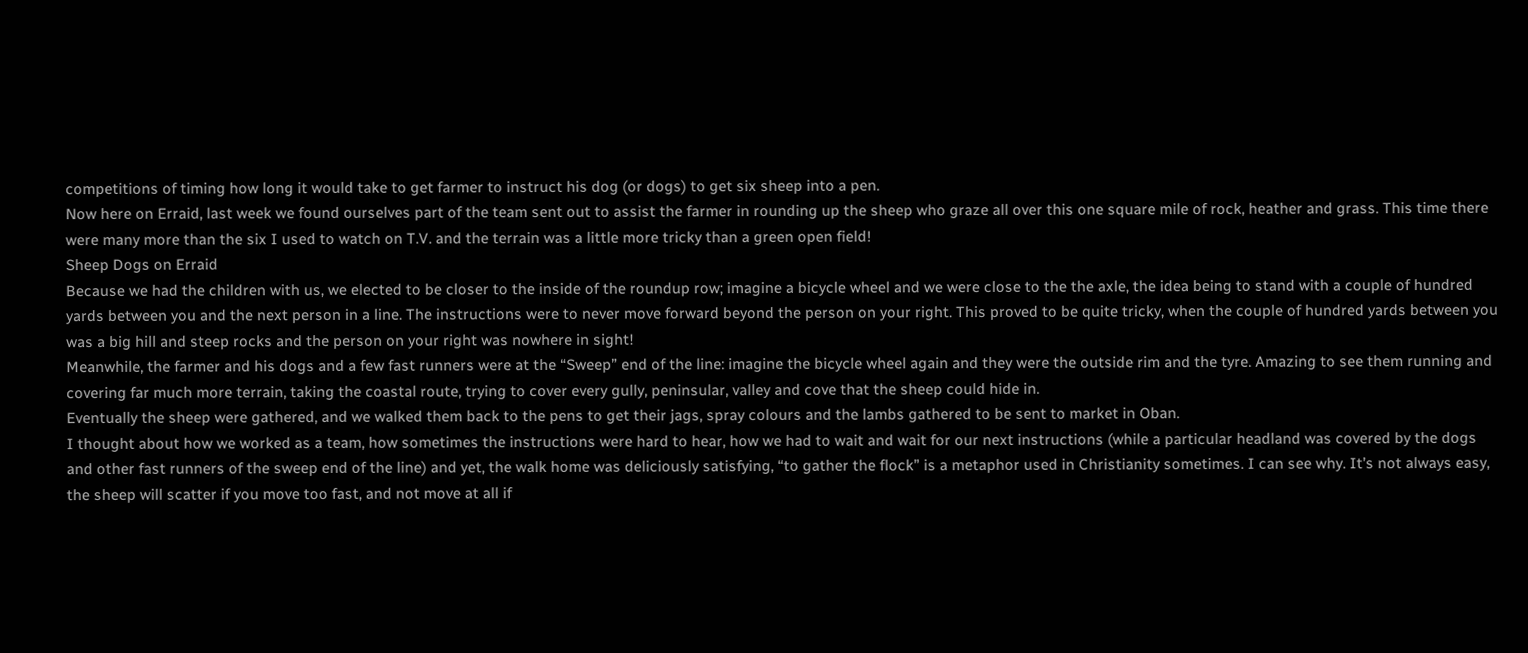competitions of timing how long it would take to get farmer to instruct his dog (or dogs) to get six sheep into a pen.
Now here on Erraid, last week we found ourselves part of the team sent out to assist the farmer in rounding up the sheep who graze all over this one square mile of rock, heather and grass. This time there were many more than the six I used to watch on T.V. and the terrain was a little more tricky than a green open field!
Sheep Dogs on Erraid
Because we had the children with us, we elected to be closer to the inside of the roundup row; imagine a bicycle wheel and we were close to the the axle, the idea being to stand with a couple of hundred yards between you and the next person in a line. The instructions were to never move forward beyond the person on your right. This proved to be quite tricky, when the couple of hundred yards between you was a big hill and steep rocks and the person on your right was nowhere in sight!
Meanwhile, the farmer and his dogs and a few fast runners were at the “Sweep” end of the line: imagine the bicycle wheel again and they were the outside rim and the tyre. Amazing to see them running and covering far much more terrain, taking the coastal route, trying to cover every gully, peninsular, valley and cove that the sheep could hide in.
Eventually the sheep were gathered, and we walked them back to the pens to get their jags, spray colours and the lambs gathered to be sent to market in Oban.
I thought about how we worked as a team, how sometimes the instructions were hard to hear, how we had to wait and wait for our next instructions (while a particular headland was covered by the dogs and other fast runners of the sweep end of the line) and yet, the walk home was deliciously satisfying, “to gather the flock” is a metaphor used in Christianity sometimes. I can see why. It’s not always easy, the sheep will scatter if you move too fast, and not move at all if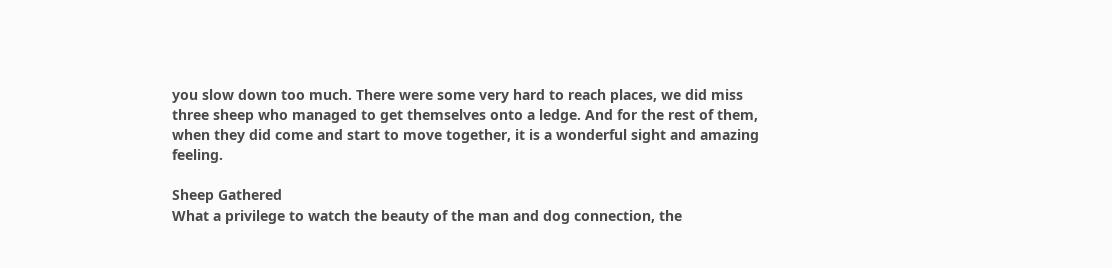you slow down too much. There were some very hard to reach places, we did miss three sheep who managed to get themselves onto a ledge. And for the rest of them, when they did come and start to move together, it is a wonderful sight and amazing feeling.

Sheep Gathered
What a privilege to watch the beauty of the man and dog connection, the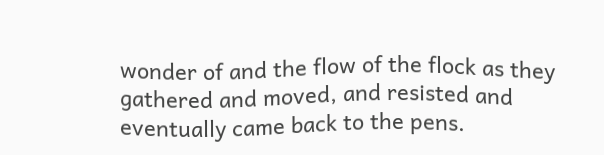wonder of and the flow of the flock as they gathered and moved, and resisted and eventually came back to the pens.